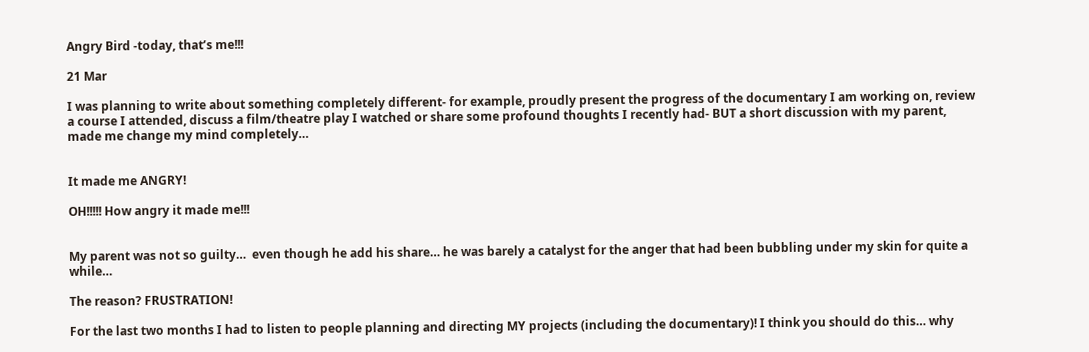Angry Bird -today, that’s me!!!

21 Mar

I was planning to write about something completely different- for example, proudly present the progress of the documentary I am working on, review a course I attended, discuss a film/theatre play I watched or share some profound thoughts I recently had- BUT a short discussion with my parent, made me change my mind completely…


It made me ANGRY!

OH!!!!! How angry it made me!!!


My parent was not so guilty…  even though he add his share… he was barely a catalyst for the anger that had been bubbling under my skin for quite a while…

The reason? FRUSTRATION!

For the last two months I had to listen to people planning and directing MY projects (including the documentary)! I think you should do this… why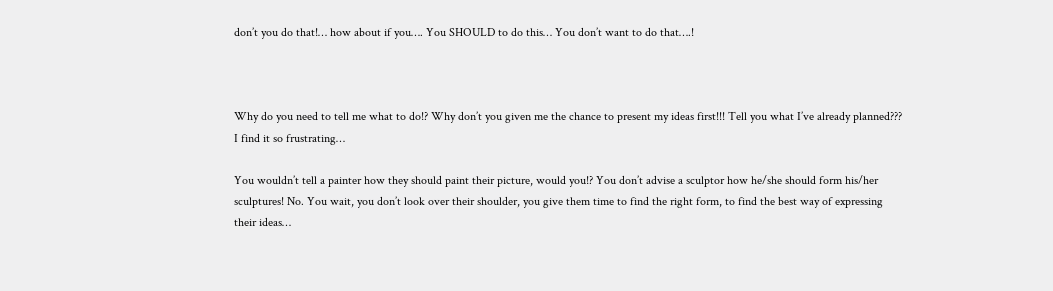don’t you do that!… how about if you…. You SHOULD to do this… You don’t want to do that….!



Why do you need to tell me what to do!? Why don’t you given me the chance to present my ideas first!!! Tell you what I’ve already planned??? I find it so frustrating…

You wouldn’t tell a painter how they should paint their picture, would you!? You don’t advise a sculptor how he/she should form his/her sculptures! No. You wait, you don’t look over their shoulder, you give them time to find the right form, to find the best way of expressing their ideas…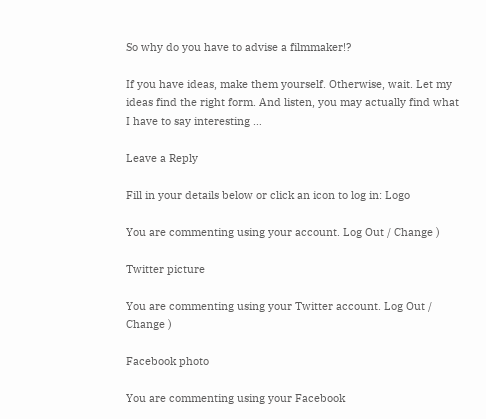So why do you have to advise a filmmaker!?

If you have ideas, make them yourself. Otherwise, wait. Let my ideas find the right form. And listen, you may actually find what I have to say interesting …

Leave a Reply

Fill in your details below or click an icon to log in: Logo

You are commenting using your account. Log Out / Change )

Twitter picture

You are commenting using your Twitter account. Log Out / Change )

Facebook photo

You are commenting using your Facebook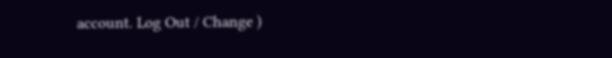account. Log Out / Change )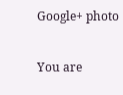Google+ photo

You are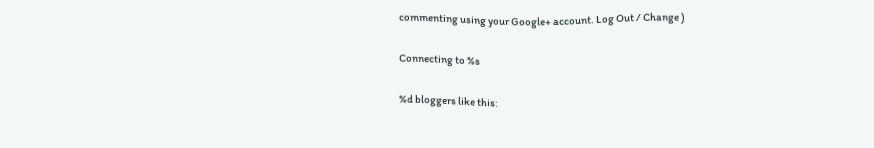commenting using your Google+ account. Log Out / Change )

Connecting to %s

%d bloggers like this: